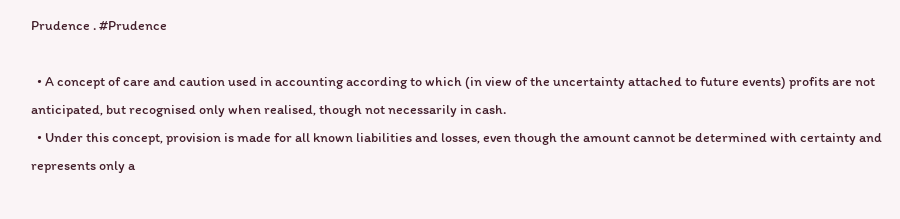Prudence . #Prudence

  • A concept of care and caution used in accounting according to which (in view of the uncertainty attached to future events) profits are not anticipated, but recognised only when realised, though not necessarily in cash.
  • Under this concept, provision is made for all known liabilities and losses, even though the amount cannot be determined with certainty and represents only a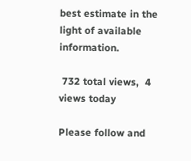best estimate in the light of available information.

 732 total views,  4 views today

Please follow and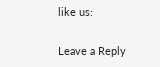like us:

Leave a Reply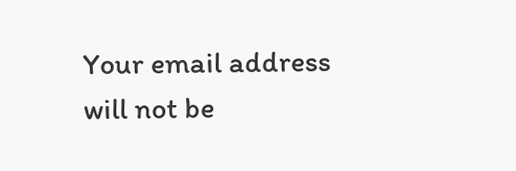Your email address will not be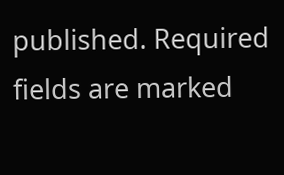published. Required fields are marked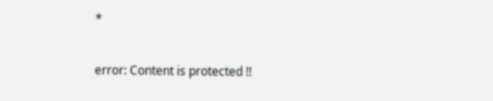*

error: Content is protected !!